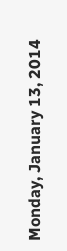Monday, January 13, 2014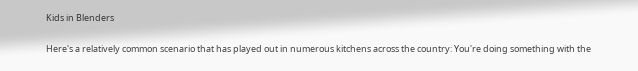Kids in Blenders

Here's a relatively common scenario that has played out in numerous kitchens across the country: You're doing something with the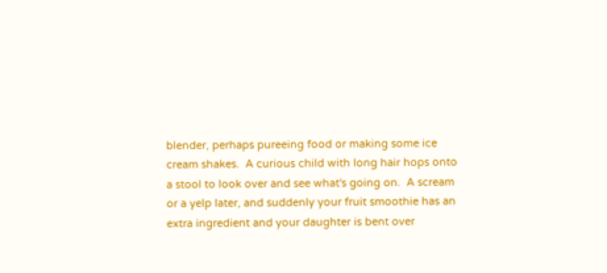blender, perhaps pureeing food or making some ice cream shakes.  A curious child with long hair hops onto a stool to look over and see what's going on.  A scream or a yelp later, and suddenly your fruit smoothie has an extra ingredient and your daughter is bent over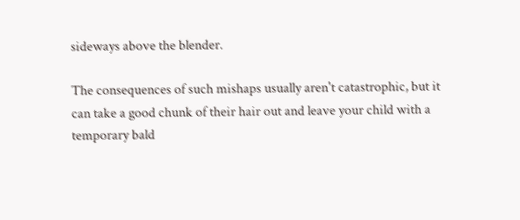sideways above the blender.

The consequences of such mishaps usually aren't catastrophic, but it can take a good chunk of their hair out and leave your child with a temporary bald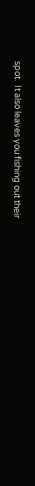spot.  It also leaves you fishing out their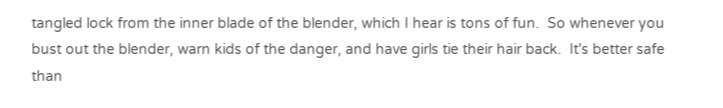tangled lock from the inner blade of the blender, which I hear is tons of fun.  So whenever you bust out the blender, warn kids of the danger, and have girls tie their hair back.  It's better safe than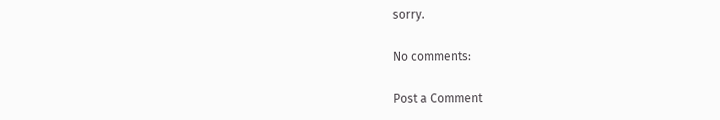sorry.

No comments:

Post a Comment